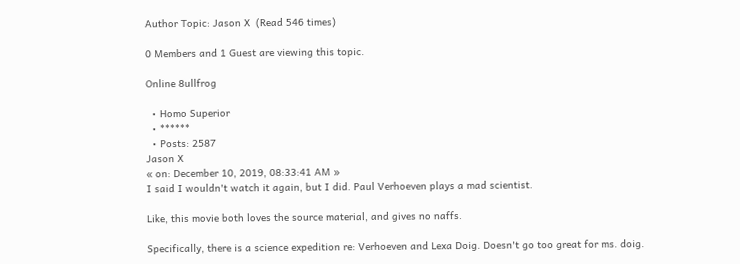Author Topic: Jason X  (Read 546 times)

0 Members and 1 Guest are viewing this topic.

Online 8ullfrog

  • Homo Superior
  • ******
  • Posts: 2587
Jason X
« on: December 10, 2019, 08:33:41 AM »
I said I wouldn't watch it again, but I did. Paul Verhoeven plays a mad scientist.

Like, this movie both loves the source material, and gives no naffs.

Specifically, there is a science expedition re: Verhoeven and Lexa Doig. Doesn't go too great for ms. doig.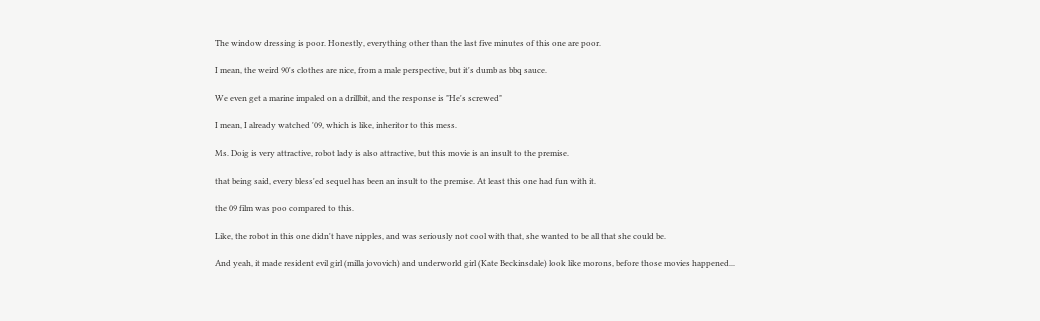The window dressing is poor. Honestly, everything other than the last five minutes of this one are poor.

I mean, the weird 90's clothes are nice, from a male perspective, but it's dumb as bbq sauce.

We even get a marine impaled on a drillbit, and the response is "He's screwed"

I mean, I already watched '09, which is like, inheritor to this mess.

Ms. Doig is very attractive, robot lady is also attractive, but this movie is an insult to the premise.

that being said, every bless'ed sequel has been an insult to the premise. At least this one had fun with it.

the 09 film was poo compared to this.

Like, the robot in this one didn't have nipples, and was seriously not cool with that, she wanted to be all that she could be.

And yeah, it made resident evil girl (milla jovovich) and underworld girl (Kate Beckinsdale) look like morons, before those movies happened...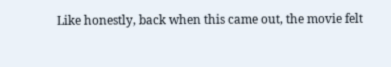Like honestly, back when this came out, the movie felt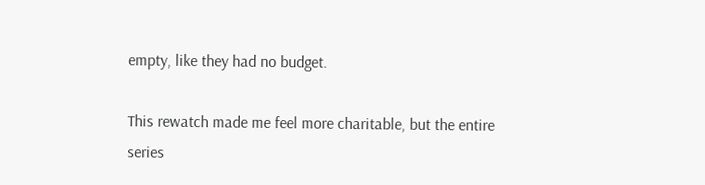empty, like they had no budget.

This rewatch made me feel more charitable, but the entire series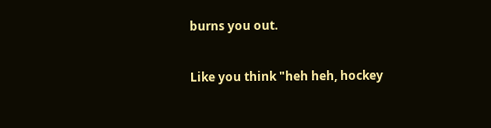burns you out.

Like you think "heh heh, hockey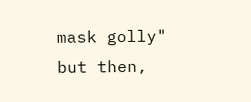mask golly" but then,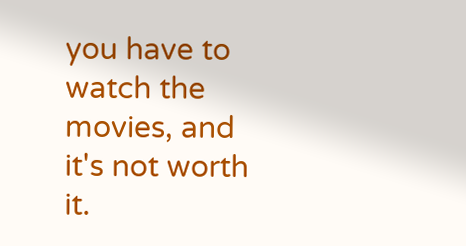you have to watch the movies, and it's not worth it.